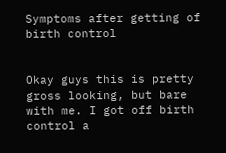Symptoms after getting of birth control


Okay guys this is pretty gross looking, but bare with me. I got off birth control a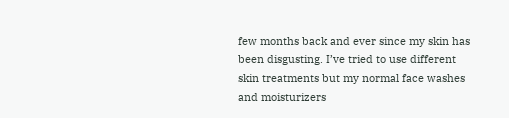few months back and ever since my skin has been disgusting. I’ve tried to use different skin treatments but my normal face washes and moisturizers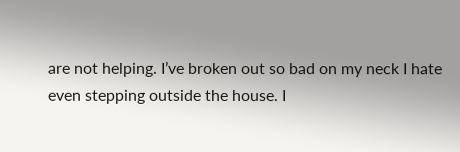are not helping. I’ve broken out so bad on my neck I hate even stepping outside the house. I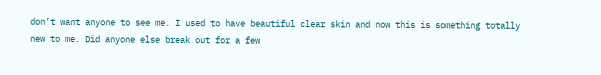don’t want anyone to see me. I used to have beautiful clear skin and now this is something totally new to me. Did anyone else break out for a few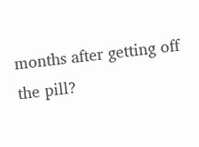months after getting off the pill?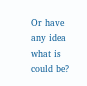Or have any idea what is could be?